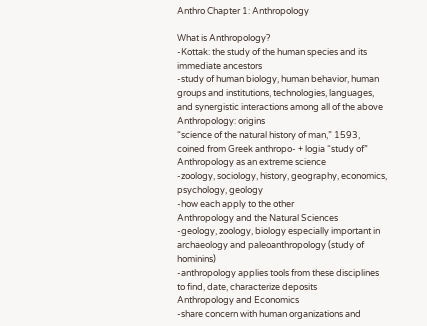Anthro Chapter 1: Anthropology

What is Anthropology?
-Kottak: the study of the human species and its immediate ancestors
-study of human biology, human behavior, human groups and institutions, technologies, languages, and synergistic interactions among all of the above
Anthropology: origins
“science of the natural history of man,” 1593, coined from Greek anthropo- + logia “study of”
Anthropology as an extreme science
-zoology, sociology, history, geography, economics, psychology, geology
-how each apply to the other
Anthropology and the Natural Sciences
-geology, zoology, biology especially important in archaeology and paleoanthropology (study of hominins)
-anthropology applies tools from these disciplines to find, date, characterize deposits
Anthropology and Economics
-share concern with human organizations and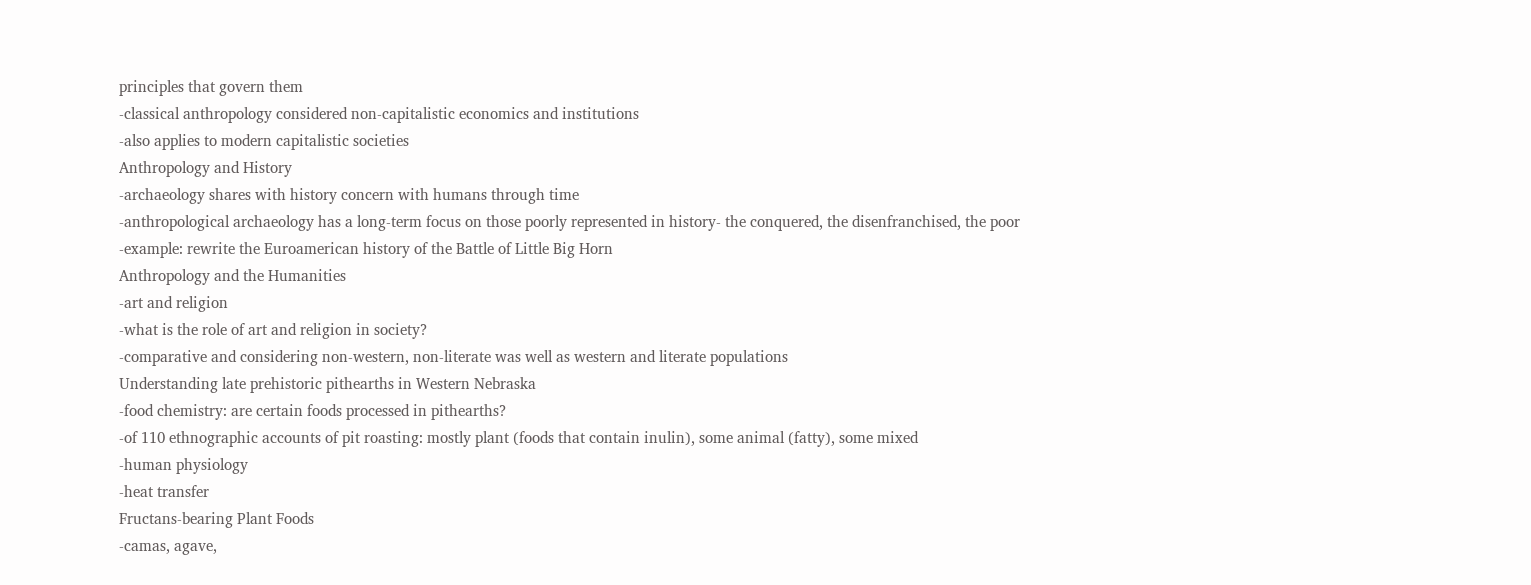principles that govern them
-classical anthropology considered non-capitalistic economics and institutions
-also applies to modern capitalistic societies
Anthropology and History
-archaeology shares with history concern with humans through time
-anthropological archaeology has a long-term focus on those poorly represented in history- the conquered, the disenfranchised, the poor
-example: rewrite the Euroamerican history of the Battle of Little Big Horn
Anthropology and the Humanities
-art and religion
-what is the role of art and religion in society?
-comparative and considering non-western, non-literate was well as western and literate populations
Understanding late prehistoric pithearths in Western Nebraska
-food chemistry: are certain foods processed in pithearths?
-of 110 ethnographic accounts of pit roasting: mostly plant (foods that contain inulin), some animal (fatty), some mixed
-human physiology
-heat transfer
Fructans-bearing Plant Foods
-camas, agave,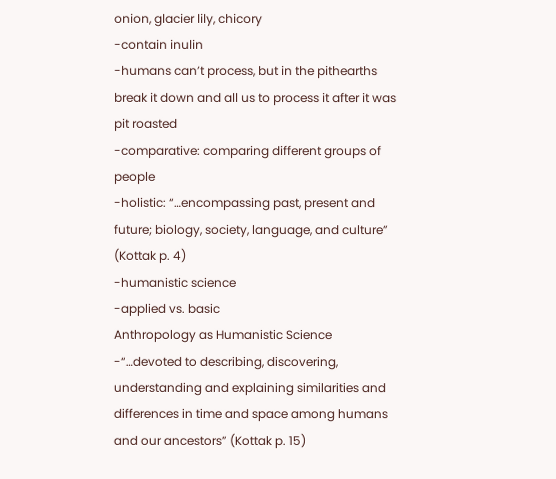onion, glacier lily, chicory
-contain inulin
-humans can’t process, but in the pithearths break it down and all us to process it after it was pit roasted
-comparative: comparing different groups of people
-holistic: “…encompassing past, present and future; biology, society, language, and culture” (Kottak p. 4)
-humanistic science
-applied vs. basic
Anthropology as Humanistic Science
-“…devoted to describing, discovering, understanding and explaining similarities and differences in time and space among humans and our ancestors” (Kottak p. 15)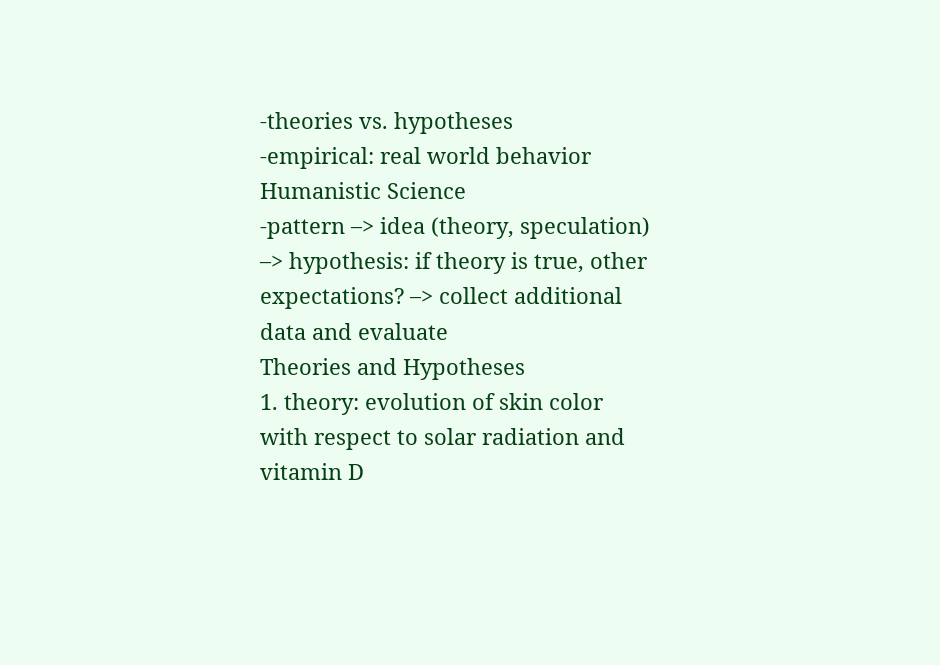-theories vs. hypotheses
-empirical: real world behavior
Humanistic Science
-pattern –> idea (theory, speculation) –> hypothesis: if theory is true, other expectations? –> collect additional data and evaluate
Theories and Hypotheses
1. theory: evolution of skin color with respect to solar radiation and vitamin D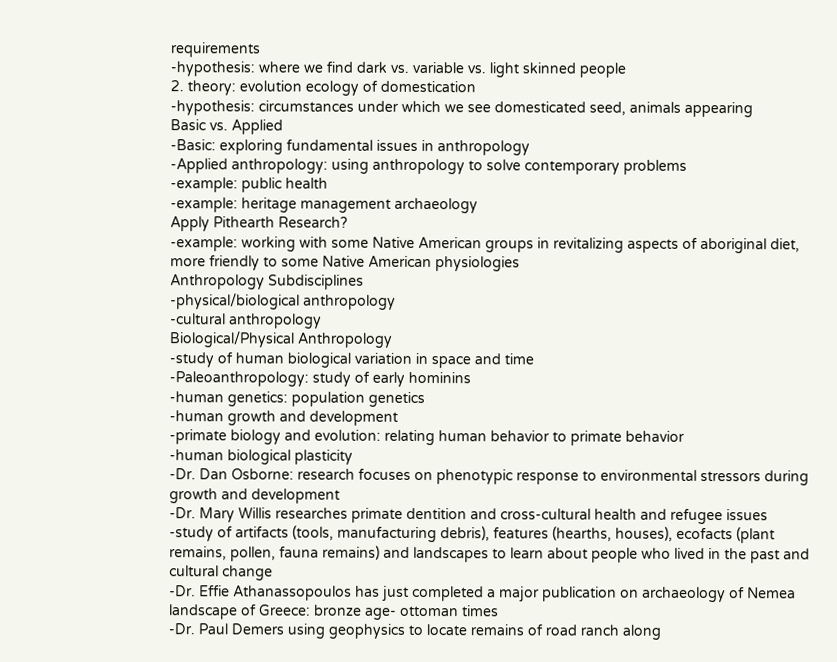requirements
-hypothesis: where we find dark vs. variable vs. light skinned people
2. theory: evolution ecology of domestication
-hypothesis: circumstances under which we see domesticated seed, animals appearing
Basic vs. Applied
-Basic: exploring fundamental issues in anthropology
-Applied anthropology: using anthropology to solve contemporary problems
-example: public health
-example: heritage management archaeology
Apply Pithearth Research?
-example: working with some Native American groups in revitalizing aspects of aboriginal diet, more friendly to some Native American physiologies
Anthropology Subdisciplines
-physical/biological anthropology
-cultural anthropology
Biological/Physical Anthropology
-study of human biological variation in space and time
-Paleoanthropology: study of early hominins
-human genetics: population genetics
-human growth and development
-primate biology and evolution: relating human behavior to primate behavior
-human biological plasticity
-Dr. Dan Osborne: research focuses on phenotypic response to environmental stressors during growth and development
-Dr. Mary Willis researches primate dentition and cross-cultural health and refugee issues
-study of artifacts (tools, manufacturing debris), features (hearths, houses), ecofacts (plant remains, pollen, fauna remains) and landscapes to learn about people who lived in the past and cultural change
-Dr. Effie Athanassopoulos has just completed a major publication on archaeology of Nemea landscape of Greece: bronze age- ottoman times
-Dr. Paul Demers using geophysics to locate remains of road ranch along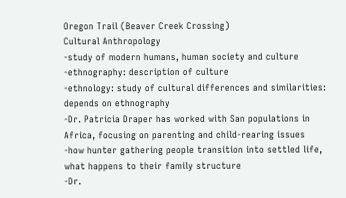Oregon Trail (Beaver Creek Crossing)
Cultural Anthropology
-study of modern humans, human society and culture
-ethnography: description of culture
-ethnology: study of cultural differences and similarities: depends on ethnography
-Dr. Patricia Draper has worked with San populations in Africa, focusing on parenting and child-rearing issues
-how hunter gathering people transition into settled life, what happens to their family structure
-Dr.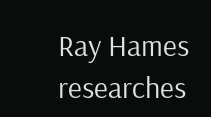Ray Hames researches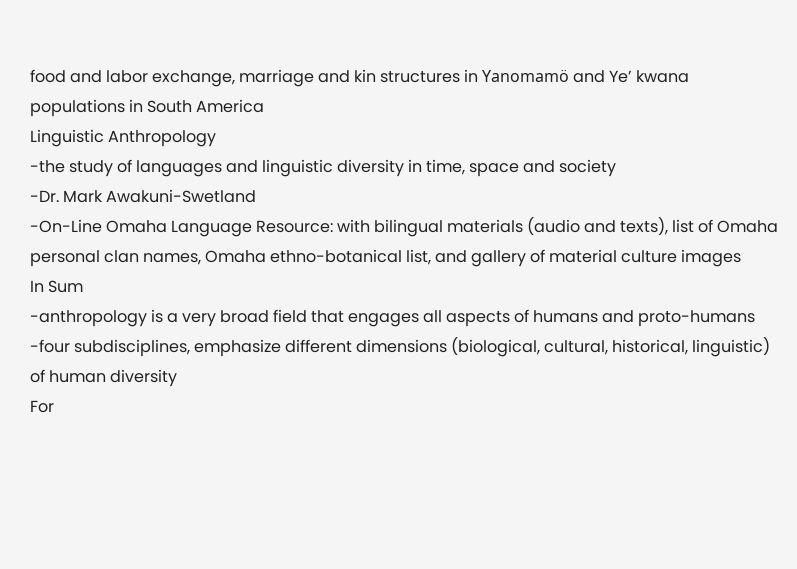food and labor exchange, marriage and kin structures in Yanomamö and Ye’ kwana populations in South America
Linguistic Anthropology
-the study of languages and linguistic diversity in time, space and society
-Dr. Mark Awakuni-Swetland
-On-Line Omaha Language Resource: with bilingual materials (audio and texts), list of Omaha personal clan names, Omaha ethno-botanical list, and gallery of material culture images
In Sum
-anthropology is a very broad field that engages all aspects of humans and proto-humans
-four subdisciplines, emphasize different dimensions (biological, cultural, historical, linguistic) of human diversity
For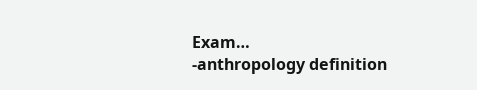Exam…
-anthropology definition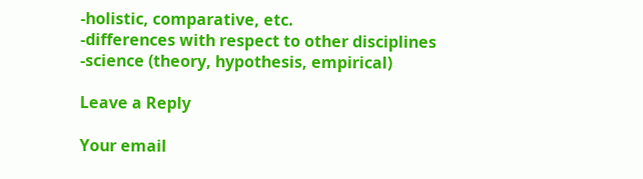-holistic, comparative, etc.
-differences with respect to other disciplines
-science (theory, hypothesis, empirical)

Leave a Reply

Your email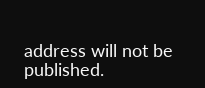address will not be published.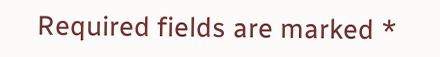Required fields are marked *